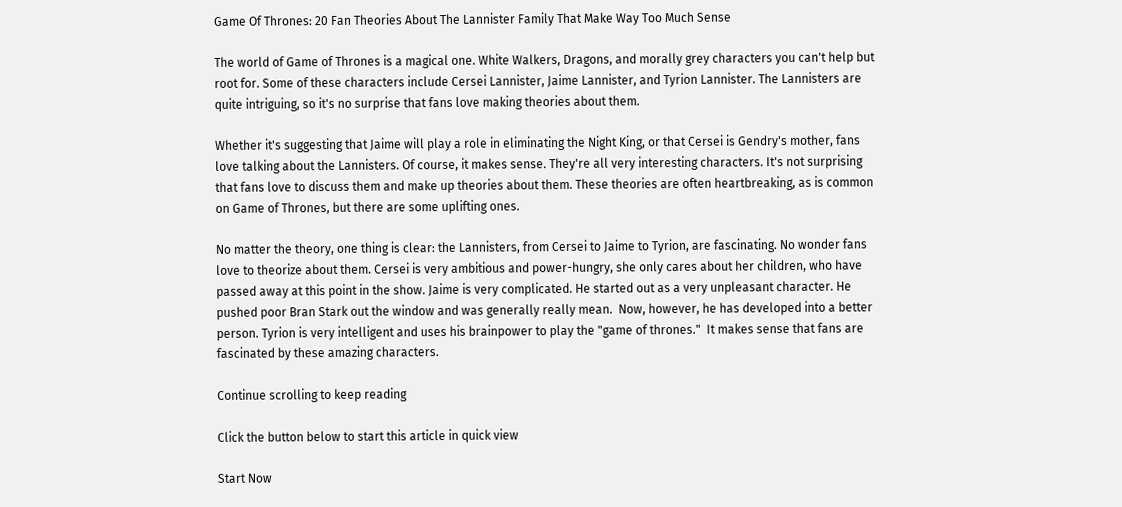Game Of Thrones: 20 Fan Theories About The Lannister Family That Make Way Too Much Sense

The world of Game of Thrones is a magical one. White Walkers, Dragons, and morally grey characters you can't help but root for. Some of these characters include Cersei Lannister, Jaime Lannister, and Tyrion Lannister. The Lannisters are quite intriguing, so it's no surprise that fans love making theories about them.

Whether it's suggesting that Jaime will play a role in eliminating the Night King, or that Cersei is Gendry's mother, fans love talking about the Lannisters. Of course, it makes sense. They're all very interesting characters. It's not surprising that fans love to discuss them and make up theories about them. These theories are often heartbreaking, as is common on Game of Thrones, but there are some uplifting ones.

No matter the theory, one thing is clear: the Lannisters, from Cersei to Jaime to Tyrion, are fascinating. No wonder fans love to theorize about them. Cersei is very ambitious and power-hungry, she only cares about her children, who have passed away at this point in the show. Jaime is very complicated. He started out as a very unpleasant character. He pushed poor Bran Stark out the window and was generally really mean.  Now, however, he has developed into a better person. Tyrion is very intelligent and uses his brainpower to play the "game of thrones."  It makes sense that fans are fascinated by these amazing characters.

Continue scrolling to keep reading

Click the button below to start this article in quick view

Start Now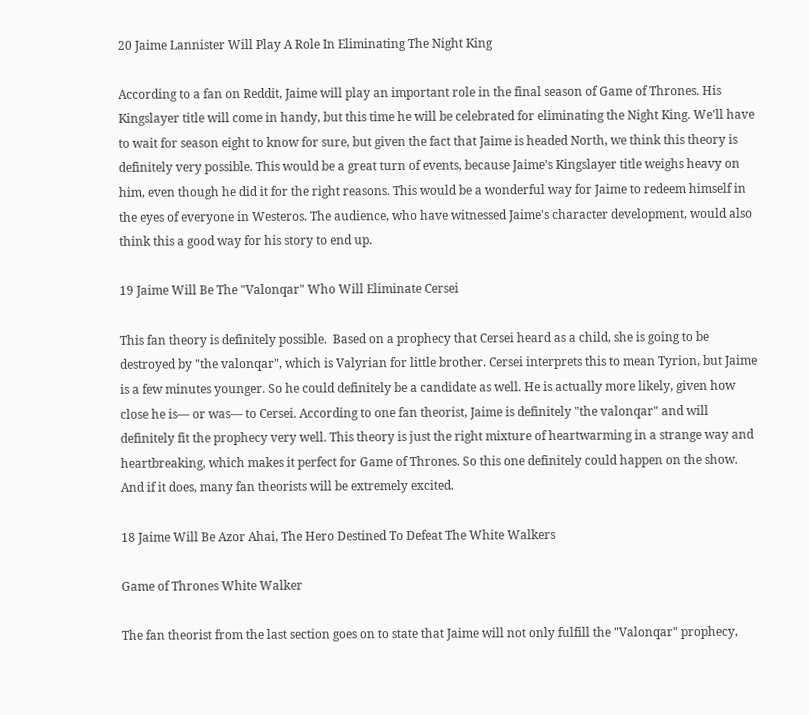20 Jaime Lannister Will Play A Role In Eliminating The Night King

According to a fan on Reddit, Jaime will play an important role in the final season of Game of Thrones. His Kingslayer title will come in handy, but this time he will be celebrated for eliminating the Night King. We'll have to wait for season eight to know for sure, but given the fact that Jaime is headed North, we think this theory is definitely very possible. This would be a great turn of events, because Jaime's Kingslayer title weighs heavy on him, even though he did it for the right reasons. This would be a wonderful way for Jaime to redeem himself in the eyes of everyone in Westeros. The audience, who have witnessed Jaime's character development, would also think this a good way for his story to end up.

19 Jaime Will Be The "Valonqar" Who Will Eliminate Cersei

This fan theory is definitely possible.  Based on a prophecy that Cersei heard as a child, she is going to be destroyed by "the valonqar", which is Valyrian for little brother. Cersei interprets this to mean Tyrion, but Jaime is a few minutes younger. So he could definitely be a candidate as well. He is actually more likely, given how close he is— or was— to Cersei. According to one fan theorist, Jaime is definitely "the valonqar" and will definitely fit the prophecy very well. This theory is just the right mixture of heartwarming in a strange way and heartbreaking, which makes it perfect for Game of Thrones. So this one definitely could happen on the show. And if it does, many fan theorists will be extremely excited.

18 Jaime Will Be Azor Ahai, The Hero Destined To Defeat The White Walkers

Game of Thrones White Walker

The fan theorist from the last section goes on to state that Jaime will not only fulfill the "Valonqar" prophecy,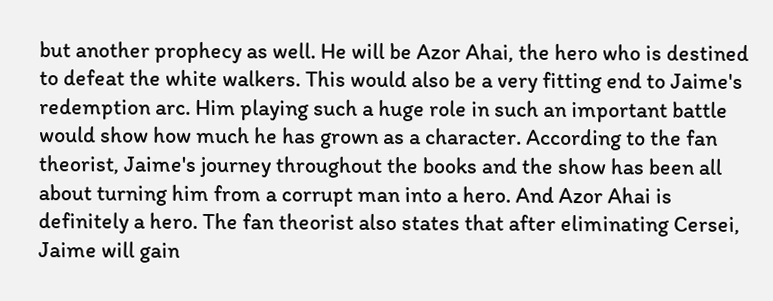but another prophecy as well. He will be Azor Ahai, the hero who is destined to defeat the white walkers. This would also be a very fitting end to Jaime's redemption arc. Him playing such a huge role in such an important battle would show how much he has grown as a character. According to the fan theorist, Jaime's journey throughout the books and the show has been all about turning him from a corrupt man into a hero. And Azor Ahai is definitely a hero. The fan theorist also states that after eliminating Cersei, Jaime will gain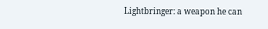Lightbringer: a weapon he can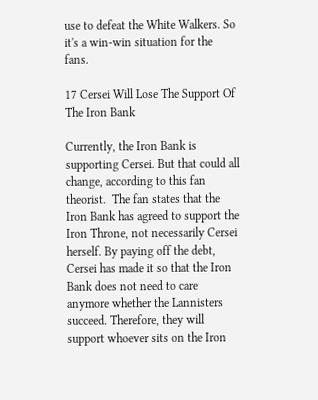use to defeat the White Walkers. So it's a win-win situation for the fans.

17 Cersei Will Lose The Support Of The Iron Bank

Currently, the Iron Bank is supporting Cersei. But that could all change, according to this fan theorist.  The fan states that the Iron Bank has agreed to support the Iron Throne, not necessarily Cersei herself. By paying off the debt, Cersei has made it so that the Iron Bank does not need to care anymore whether the Lannisters succeed. Therefore, they will support whoever sits on the Iron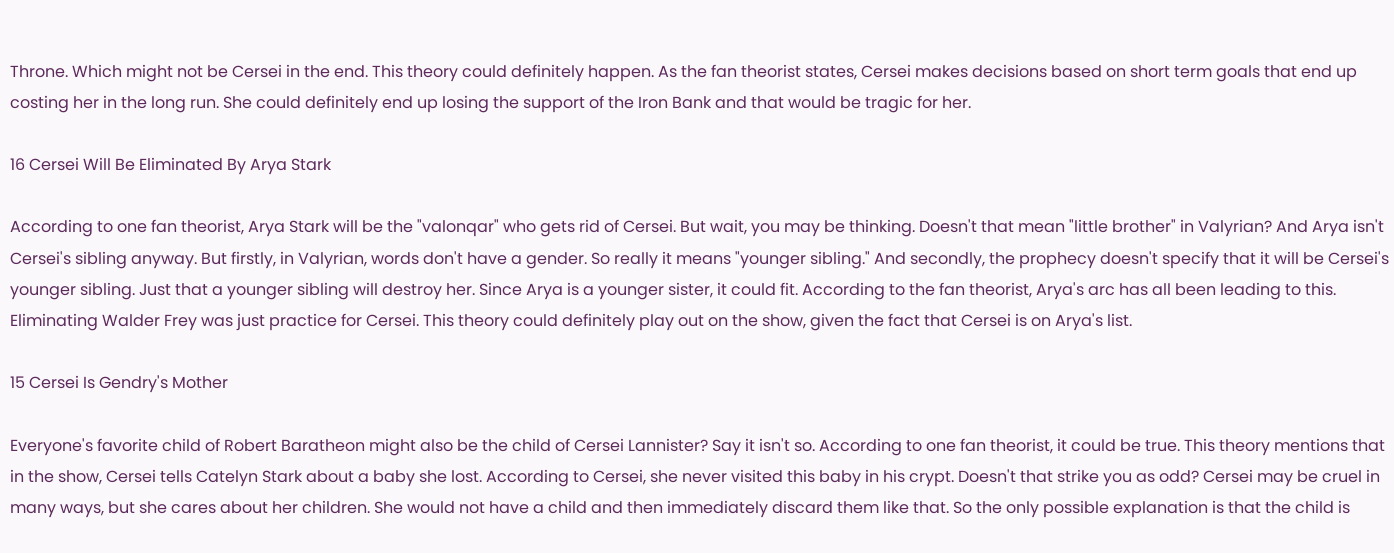Throne. Which might not be Cersei in the end. This theory could definitely happen. As the fan theorist states, Cersei makes decisions based on short term goals that end up costing her in the long run. She could definitely end up losing the support of the Iron Bank and that would be tragic for her.

16 Cersei Will Be Eliminated By Arya Stark

According to one fan theorist, Arya Stark will be the "valonqar" who gets rid of Cersei. But wait, you may be thinking. Doesn't that mean "little brother" in Valyrian? And Arya isn't Cersei's sibling anyway. But firstly, in Valyrian, words don't have a gender. So really it means "younger sibling." And secondly, the prophecy doesn't specify that it will be Cersei's younger sibling. Just that a younger sibling will destroy her. Since Arya is a younger sister, it could fit. According to the fan theorist, Arya's arc has all been leading to this. Eliminating Walder Frey was just practice for Cersei. This theory could definitely play out on the show, given the fact that Cersei is on Arya's list.

15 Cersei Is Gendry's Mother

Everyone's favorite child of Robert Baratheon might also be the child of Cersei Lannister? Say it isn't so. According to one fan theorist, it could be true. This theory mentions that in the show, Cersei tells Catelyn Stark about a baby she lost. According to Cersei, she never visited this baby in his crypt. Doesn't that strike you as odd? Cersei may be cruel in many ways, but she cares about her children. She would not have a child and then immediately discard them like that. So the only possible explanation is that the child is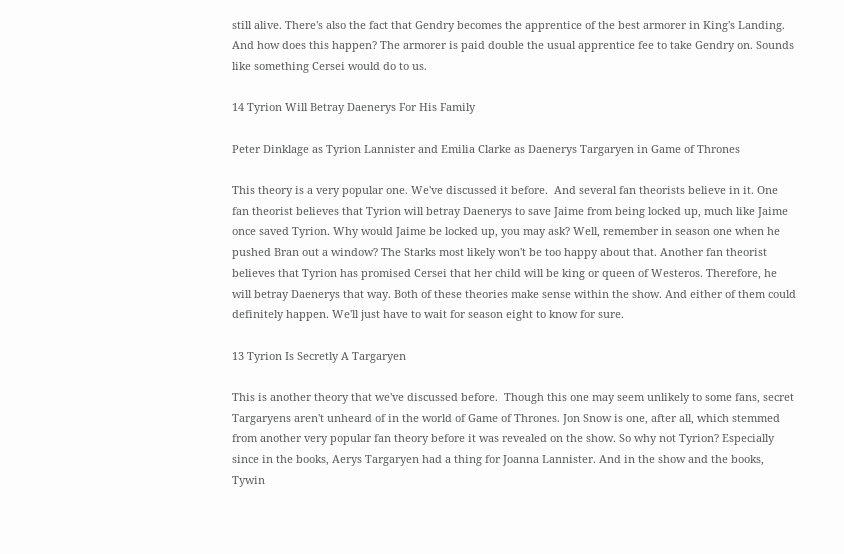still alive. There's also the fact that Gendry becomes the apprentice of the best armorer in King's Landing. And how does this happen? The armorer is paid double the usual apprentice fee to take Gendry on. Sounds like something Cersei would do to us.

14 Tyrion Will Betray Daenerys For His Family

Peter Dinklage as Tyrion Lannister and Emilia Clarke as Daenerys Targaryen in Game of Thrones

This theory is a very popular one. We've discussed it before.  And several fan theorists believe in it. One fan theorist believes that Tyrion will betray Daenerys to save Jaime from being locked up, much like Jaime once saved Tyrion. Why would Jaime be locked up, you may ask? Well, remember in season one when he pushed Bran out a window? The Starks most likely won't be too happy about that. Another fan theorist  believes that Tyrion has promised Cersei that her child will be king or queen of Westeros. Therefore, he will betray Daenerys that way. Both of these theories make sense within the show. And either of them could definitely happen. We'll just have to wait for season eight to know for sure.

13 Tyrion Is Secretly A Targaryen

This is another theory that we've discussed before.  Though this one may seem unlikely to some fans, secret Targaryens aren't unheard of in the world of Game of Thrones. Jon Snow is one, after all, which stemmed from another very popular fan theory before it was revealed on the show. So why not Tyrion? Especially since in the books, Aerys Targaryen had a thing for Joanna Lannister. And in the show and the books, Tywin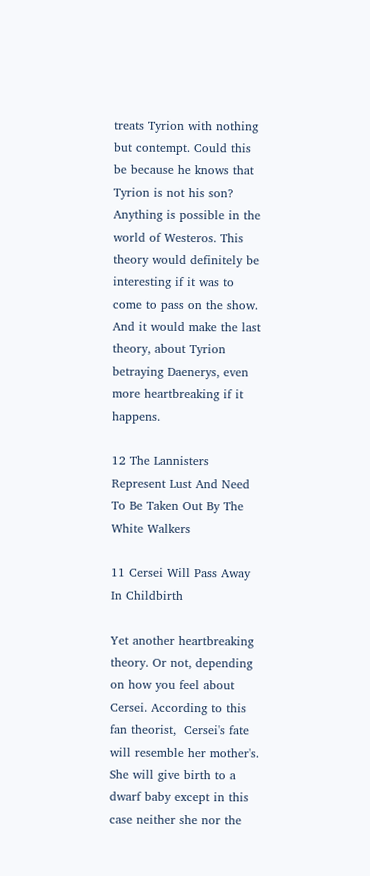treats Tyrion with nothing but contempt. Could this be because he knows that Tyrion is not his son? Anything is possible in the world of Westeros. This theory would definitely be interesting if it was to come to pass on the show. And it would make the last theory, about Tyrion betraying Daenerys, even more heartbreaking if it happens.

12 The Lannisters Represent Lust And Need To Be Taken Out By The White Walkers

11 Cersei Will Pass Away In Childbirth

Yet another heartbreaking theory. Or not, depending on how you feel about Cersei. According to this fan theorist,  Cersei's fate will resemble her mother's. She will give birth to a dwarf baby except in this case neither she nor the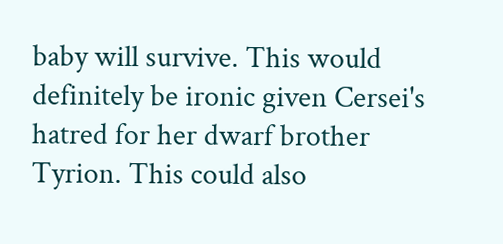baby will survive. This would definitely be ironic given Cersei's hatred for her dwarf brother Tyrion. This could also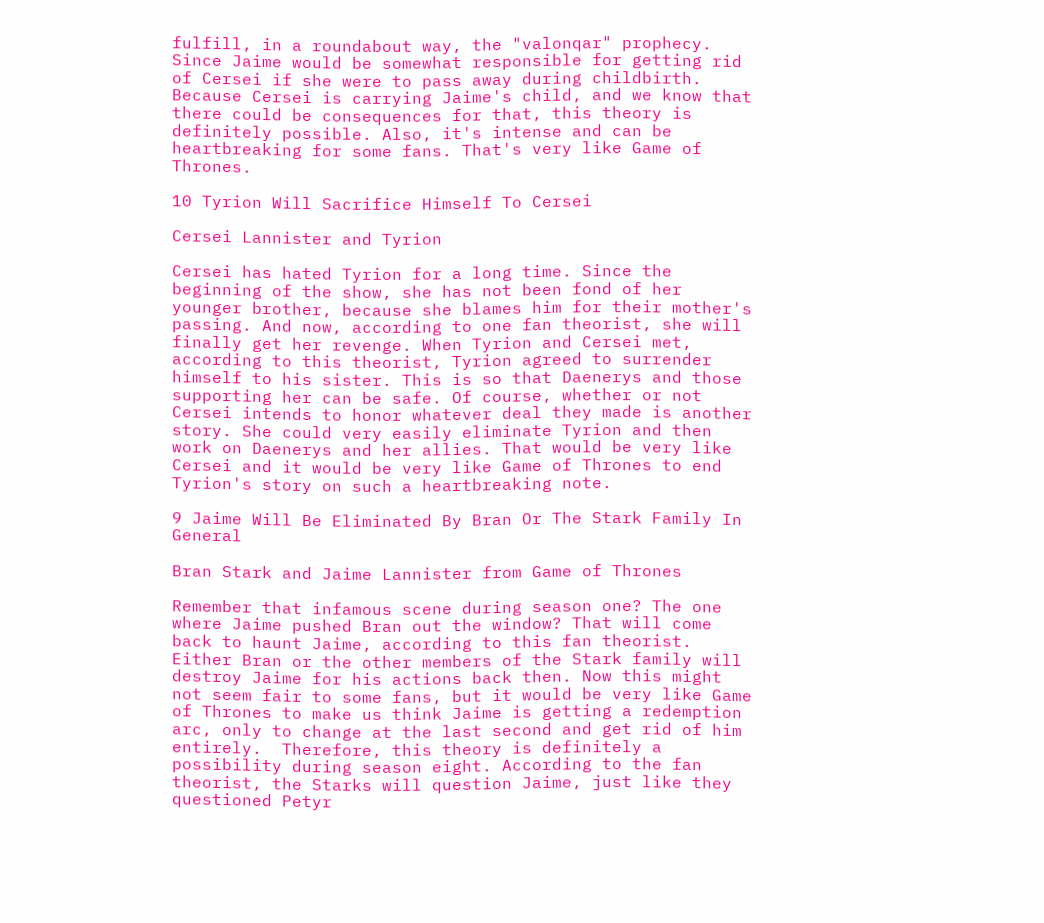fulfill, in a roundabout way, the "valonqar" prophecy. Since Jaime would be somewhat responsible for getting rid of Cersei if she were to pass away during childbirth. Because Cersei is carrying Jaime's child, and we know that there could be consequences for that, this theory is definitely possible. Also, it's intense and can be heartbreaking for some fans. That's very like Game of Thrones.

10 Tyrion Will Sacrifice Himself To Cersei

Cersei Lannister and Tyrion

Cersei has hated Tyrion for a long time. Since the beginning of the show, she has not been fond of her younger brother, because she blames him for their mother's passing. And now, according to one fan theorist, she will finally get her revenge. When Tyrion and Cersei met, according to this theorist, Tyrion agreed to surrender himself to his sister. This is so that Daenerys and those supporting her can be safe. Of course, whether or not Cersei intends to honor whatever deal they made is another story. She could very easily eliminate Tyrion and then work on Daenerys and her allies. That would be very like Cersei and it would be very like Game of Thrones to end Tyrion's story on such a heartbreaking note.

9 Jaime Will Be Eliminated By Bran Or The Stark Family In General

Bran Stark and Jaime Lannister from Game of Thrones

Remember that infamous scene during season one? The one where Jaime pushed Bran out the window? That will come back to haunt Jaime, according to this fan theorist. Either Bran or the other members of the Stark family will destroy Jaime for his actions back then. Now this might not seem fair to some fans, but it would be very like Game of Thrones to make us think Jaime is getting a redemption arc, only to change at the last second and get rid of him entirely.  Therefore, this theory is definitely a possibility during season eight. According to the fan theorist, the Starks will question Jaime, just like they questioned Petyr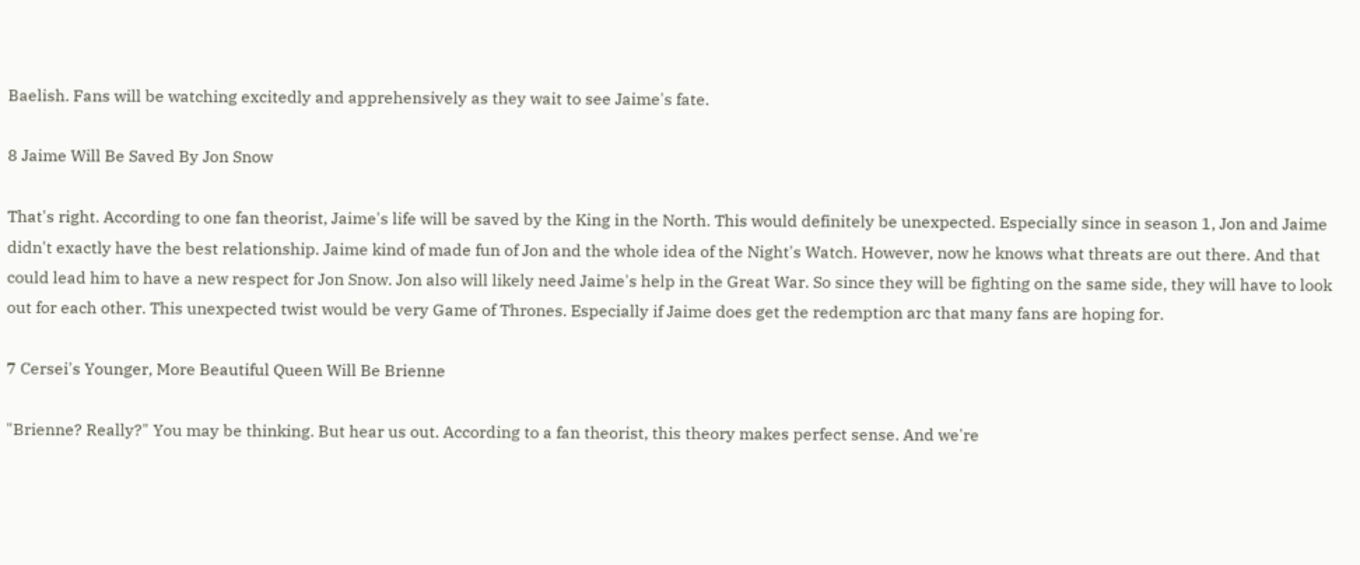Baelish. Fans will be watching excitedly and apprehensively as they wait to see Jaime's fate.

8 Jaime Will Be Saved By Jon Snow

That's right. According to one fan theorist, Jaime's life will be saved by the King in the North. This would definitely be unexpected. Especially since in season 1, Jon and Jaime didn't exactly have the best relationship. Jaime kind of made fun of Jon and the whole idea of the Night's Watch. However, now he knows what threats are out there. And that could lead him to have a new respect for Jon Snow. Jon also will likely need Jaime's help in the Great War. So since they will be fighting on the same side, they will have to look out for each other. This unexpected twist would be very Game of Thrones. Especially if Jaime does get the redemption arc that many fans are hoping for.

7 Cersei's Younger, More Beautiful Queen Will Be Brienne

"Brienne? Really?" You may be thinking. But hear us out. According to a fan theorist, this theory makes perfect sense. And we're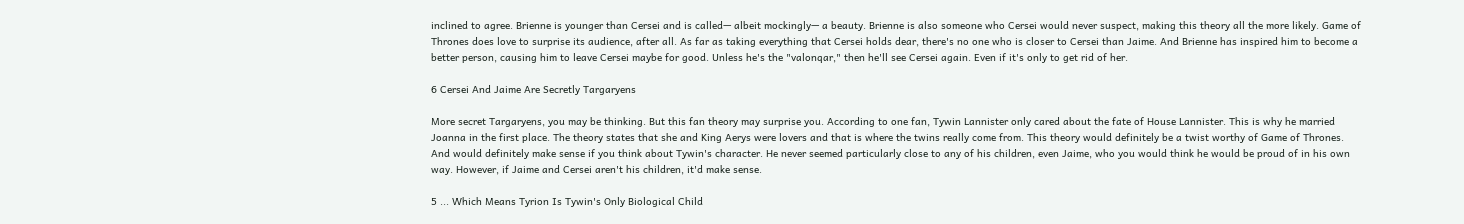inclined to agree. Brienne is younger than Cersei and is called— albeit mockingly— a beauty. Brienne is also someone who Cersei would never suspect, making this theory all the more likely. Game of Thrones does love to surprise its audience, after all. As far as taking everything that Cersei holds dear, there's no one who is closer to Cersei than Jaime. And Brienne has inspired him to become a better person, causing him to leave Cersei maybe for good. Unless he's the "valonqar," then he'll see Cersei again. Even if it's only to get rid of her.

6 Cersei And Jaime Are Secretly Targaryens

More secret Targaryens, you may be thinking. But this fan theory may surprise you. According to one fan, Tywin Lannister only cared about the fate of House Lannister. This is why he married Joanna in the first place. The theory states that she and King Aerys were lovers and that is where the twins really come from. This theory would definitely be a twist worthy of Game of Thrones. And would definitely make sense if you think about Tywin's character. He never seemed particularly close to any of his children, even Jaime, who you would think he would be proud of in his own way. However, if Jaime and Cersei aren't his children, it'd make sense.

5 ... Which Means Tyrion Is Tywin's Only Biological Child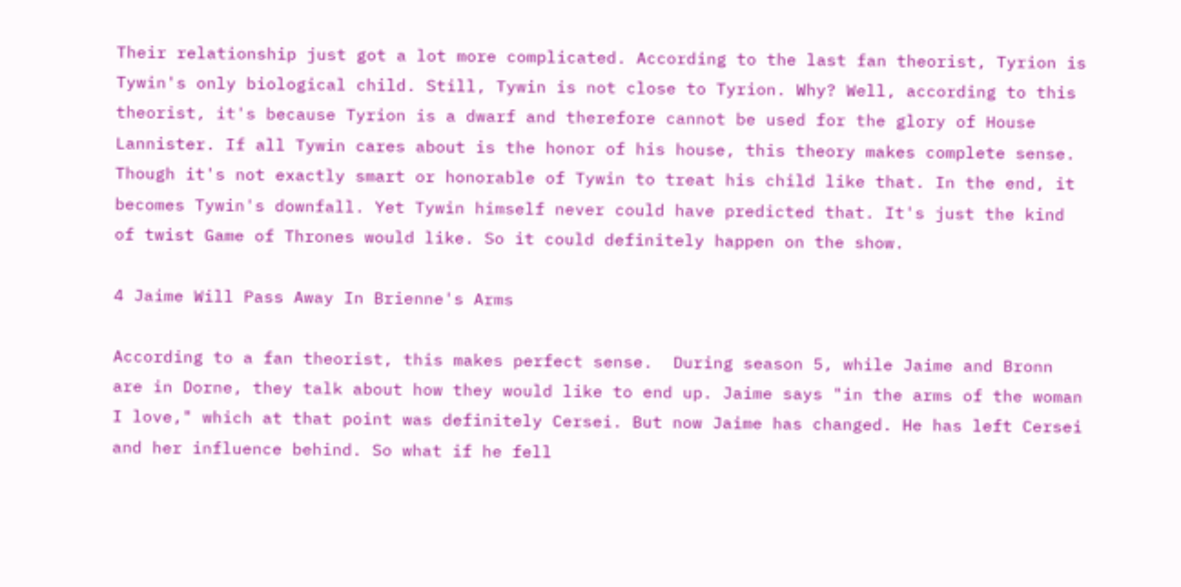Their relationship just got a lot more complicated. According to the last fan theorist, Tyrion is Tywin's only biological child. Still, Tywin is not close to Tyrion. Why? Well, according to this theorist, it's because Tyrion is a dwarf and therefore cannot be used for the glory of House Lannister. If all Tywin cares about is the honor of his house, this theory makes complete sense. Though it's not exactly smart or honorable of Tywin to treat his child like that. In the end, it becomes Tywin's downfall. Yet Tywin himself never could have predicted that. It's just the kind of twist Game of Thrones would like. So it could definitely happen on the show.

4 Jaime Will Pass Away In Brienne's Arms

According to a fan theorist, this makes perfect sense.  During season 5, while Jaime and Bronn are in Dorne, they talk about how they would like to end up. Jaime says "in the arms of the woman I love," which at that point was definitely Cersei. But now Jaime has changed. He has left Cersei and her influence behind. So what if he fell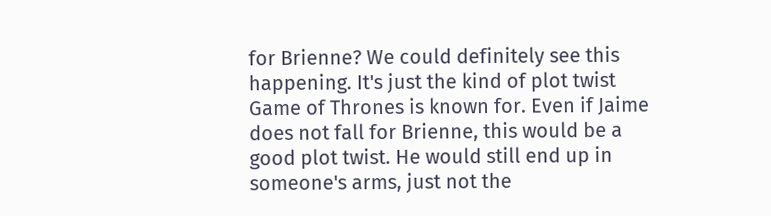for Brienne? We could definitely see this happening. It's just the kind of plot twist Game of Thrones is known for. Even if Jaime does not fall for Brienne, this would be a good plot twist. He would still end up in someone's arms, just not the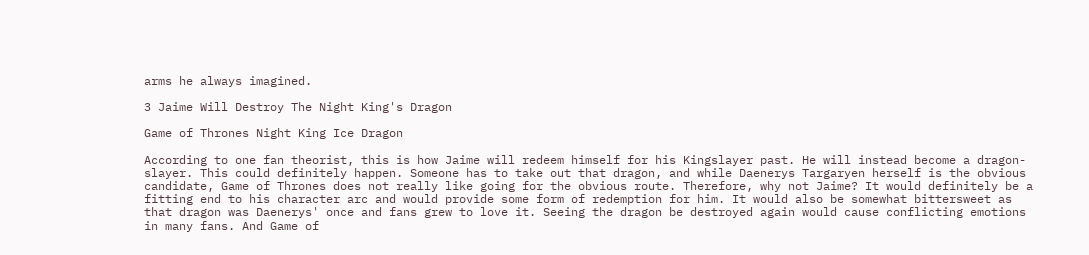arms he always imagined.

3 Jaime Will Destroy The Night King's Dragon

Game of Thrones Night King Ice Dragon

According to one fan theorist, this is how Jaime will redeem himself for his Kingslayer past. He will instead become a dragon-slayer. This could definitely happen. Someone has to take out that dragon, and while Daenerys Targaryen herself is the obvious candidate, Game of Thrones does not really like going for the obvious route. Therefore, why not Jaime? It would definitely be a fitting end to his character arc and would provide some form of redemption for him. It would also be somewhat bittersweet as that dragon was Daenerys' once and fans grew to love it. Seeing the dragon be destroyed again would cause conflicting emotions in many fans. And Game of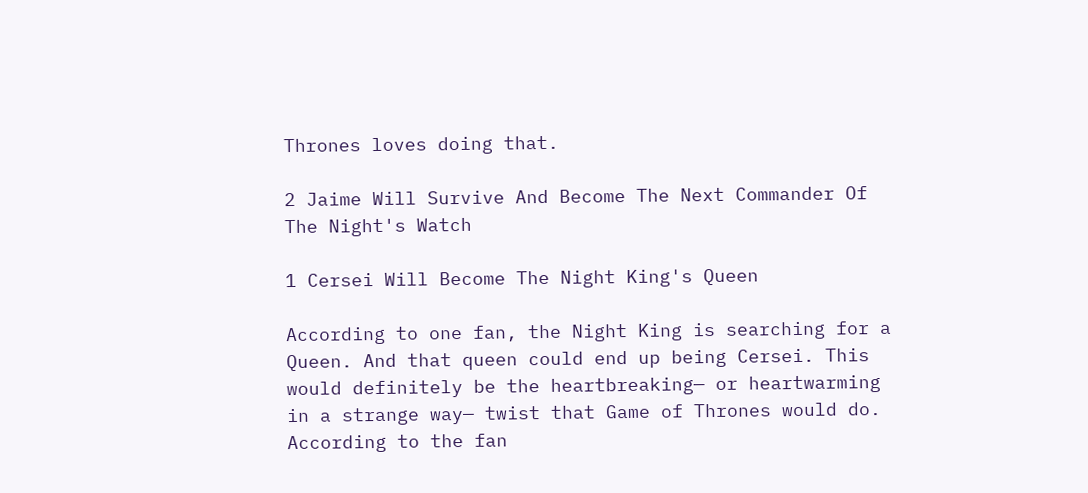Thrones loves doing that.

2 Jaime Will Survive And Become The Next Commander Of The Night's Watch

1 Cersei Will Become The Night King's Queen

According to one fan, the Night King is searching for a Queen. And that queen could end up being Cersei. This would definitely be the heartbreaking— or heartwarming in a strange way— twist that Game of Thrones would do. According to the fan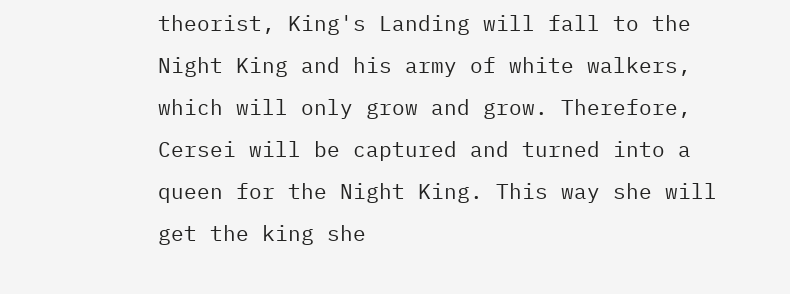theorist, King's Landing will fall to the Night King and his army of white walkers, which will only grow and grow. Therefore, Cersei will be captured and turned into a queen for the Night King. This way she will get the king she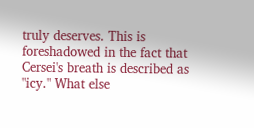truly deserves. This is foreshadowed in the fact that Cersei's breath is described as "icy." What else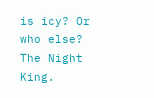is icy? Or who else? The Night King.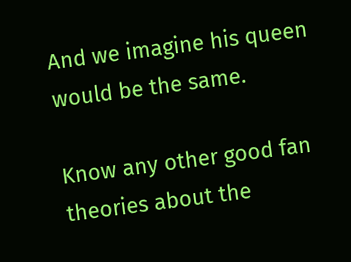And we imagine his queen would be the same.

Know any other good fan theories about the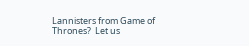Lannisters from Game of Thrones?  Let us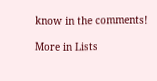know in the comments!

More in Lists